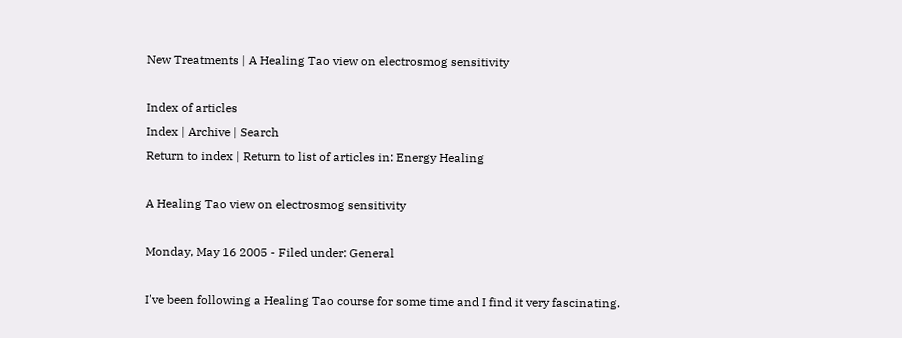New Treatments | A Healing Tao view on electrosmog sensitivity

Index of articles
Index | Archive | Search
Return to index | Return to list of articles in: Energy Healing

A Healing Tao view on electrosmog sensitivity

Monday, May 16 2005 - Filed under: General

I've been following a Healing Tao course for some time and I find it very fascinating.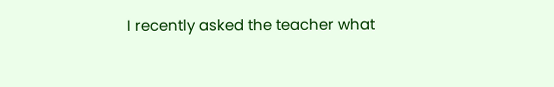I recently asked the teacher what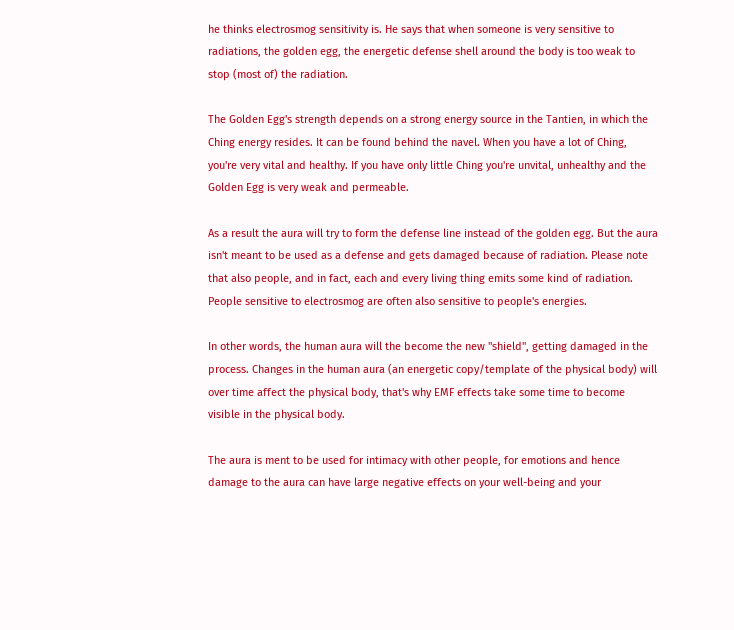he thinks electrosmog sensitivity is. He says that when someone is very sensitive to radiations, the golden egg, the energetic defense shell around the body is too weak to stop (most of) the radiation.

The Golden Egg's strength depends on a strong energy source in the Tantien, in which the Ching energy resides. It can be found behind the navel. When you have a lot of Ching, you're very vital and healthy. If you have only little Ching you're unvital, unhealthy and the Golden Egg is very weak and permeable.

As a result the aura will try to form the defense line instead of the golden egg. But the aura isn't meant to be used as a defense and gets damaged because of radiation. Please note that also people, and in fact, each and every living thing emits some kind of radiation. People sensitive to electrosmog are often also sensitive to people's energies.

In other words, the human aura will the become the new ''shield'', getting damaged in the process. Changes in the human aura (an energetic copy/template of the physical body) will over time affect the physical body, that's why EMF effects take some time to become visible in the physical body.

The aura is ment to be used for intimacy with other people, for emotions and hence damage to the aura can have large negative effects on your well-being and your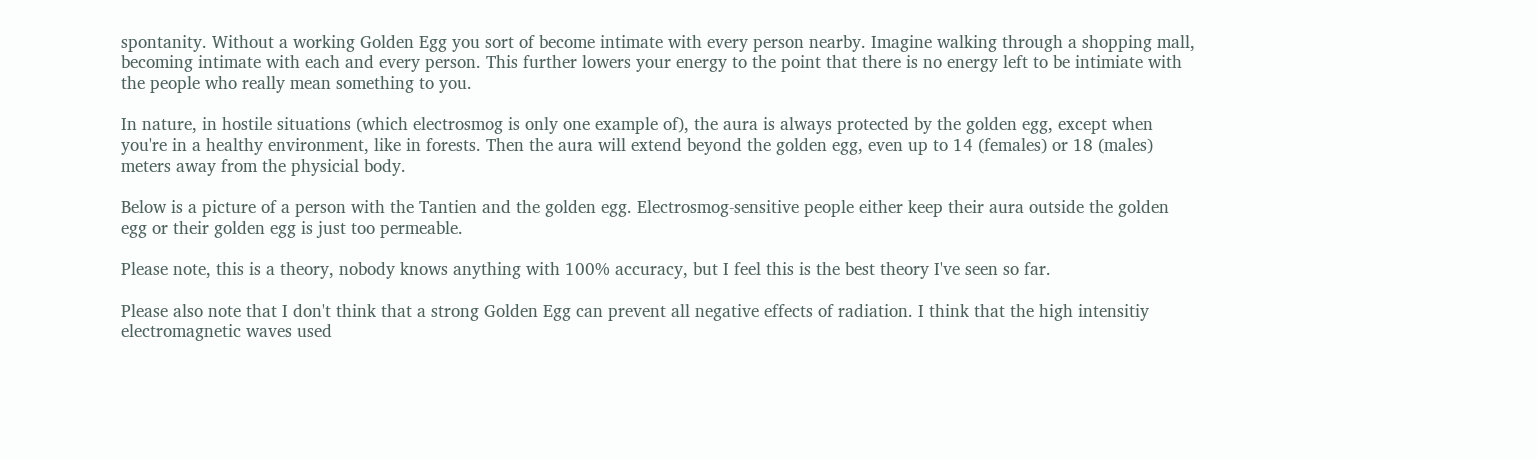spontanity. Without a working Golden Egg you sort of become intimate with every person nearby. Imagine walking through a shopping mall, becoming intimate with each and every person. This further lowers your energy to the point that there is no energy left to be intimiate with the people who really mean something to you.

In nature, in hostile situations (which electrosmog is only one example of), the aura is always protected by the golden egg, except when you're in a healthy environment, like in forests. Then the aura will extend beyond the golden egg, even up to 14 (females) or 18 (males) meters away from the physicial body.

Below is a picture of a person with the Tantien and the golden egg. Electrosmog-sensitive people either keep their aura outside the golden egg or their golden egg is just too permeable.

Please note, this is a theory, nobody knows anything with 100% accuracy, but I feel this is the best theory I've seen so far.

Please also note that I don't think that a strong Golden Egg can prevent all negative effects of radiation. I think that the high intensitiy electromagnetic waves used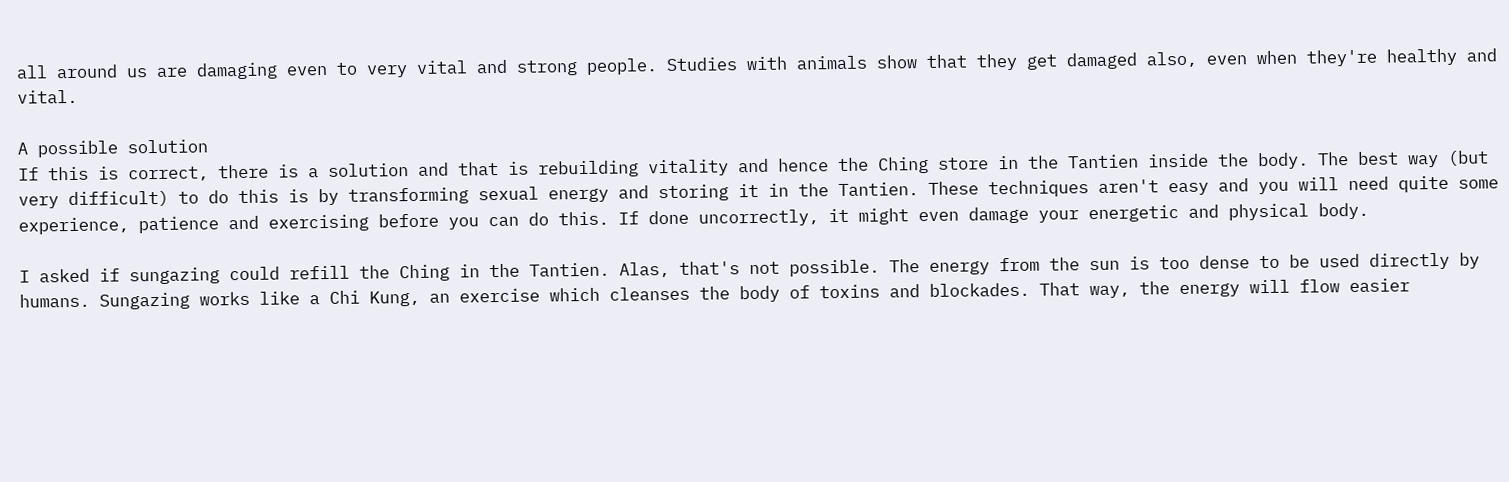all around us are damaging even to very vital and strong people. Studies with animals show that they get damaged also, even when they're healthy and vital.

A possible solution
If this is correct, there is a solution and that is rebuilding vitality and hence the Ching store in the Tantien inside the body. The best way (but very difficult) to do this is by transforming sexual energy and storing it in the Tantien. These techniques aren't easy and you will need quite some experience, patience and exercising before you can do this. If done uncorrectly, it might even damage your energetic and physical body.

I asked if sungazing could refill the Ching in the Tantien. Alas, that's not possible. The energy from the sun is too dense to be used directly by humans. Sungazing works like a Chi Kung, an exercise which cleanses the body of toxins and blockades. That way, the energy will flow easier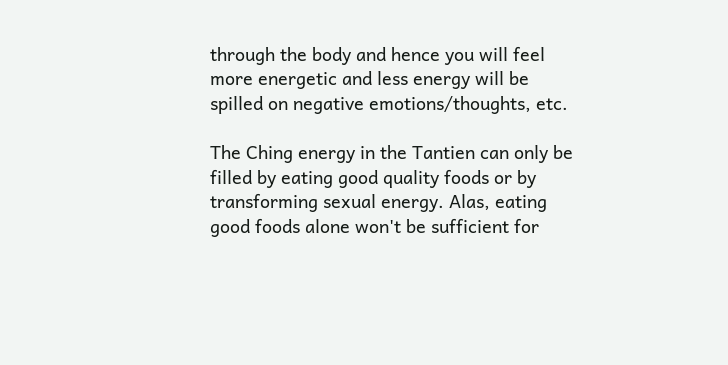through the body and hence you will feel more energetic and less energy will be spilled on negative emotions/thoughts, etc.

The Ching energy in the Tantien can only be filled by eating good quality foods or by transforming sexual energy. Alas, eating good foods alone won't be sufficient for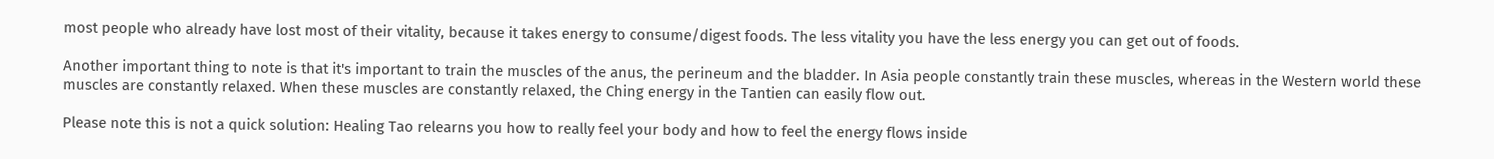most people who already have lost most of their vitality, because it takes energy to consume/digest foods. The less vitality you have the less energy you can get out of foods.

Another important thing to note is that it's important to train the muscles of the anus, the perineum and the bladder. In Asia people constantly train these muscles, whereas in the Western world these muscles are constantly relaxed. When these muscles are constantly relaxed, the Ching energy in the Tantien can easily flow out.

Please note this is not a quick solution: Healing Tao relearns you how to really feel your body and how to feel the energy flows inside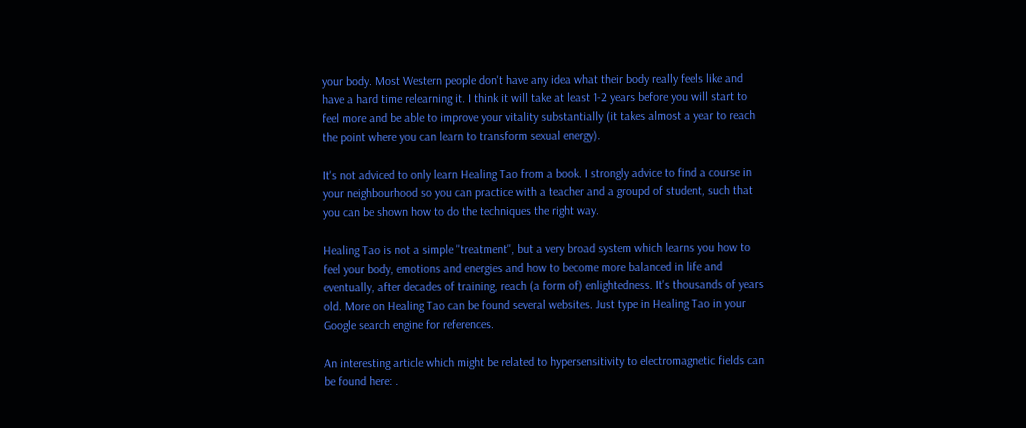your body. Most Western people don't have any idea what their body really feels like and have a hard time relearning it. I think it will take at least 1-2 years before you will start to feel more and be able to improve your vitality substantially (it takes almost a year to reach the point where you can learn to transform sexual energy).

It's not adviced to only learn Healing Tao from a book. I strongly advice to find a course in your neighbourhood so you can practice with a teacher and a groupd of student, such that you can be shown how to do the techniques the right way.

Healing Tao is not a simple ''treatment'', but a very broad system which learns you how to feel your body, emotions and energies and how to become more balanced in life and eventually, after decades of training, reach (a form of) enlightedness. It's thousands of years old. More on Healing Tao can be found several websites. Just type in Healing Tao in your Google search engine for references.

An interesting article which might be related to hypersensitivity to electromagnetic fields can be found here: .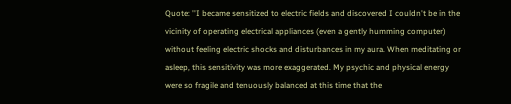Quote: ''I became sensitized to electric fields and discovered I couldn't be in the vicinity of operating electrical appliances (even a gently humming computer) without feeling electric shocks and disturbances in my aura. When meditating or asleep, this sensitivity was more exaggerated. My psychic and physical energy were so fragile and tenuously balanced at this time that the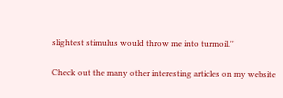slightest stimulus would throw me into turmoil.''

Check out the many other interesting articles on my website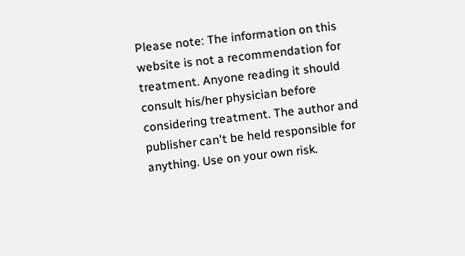Please note: The information on this website is not a recommendation for treatment. Anyone reading it should consult his/her physician before considering treatment. The author and publisher can't be held responsible for anything. Use on your own risk.